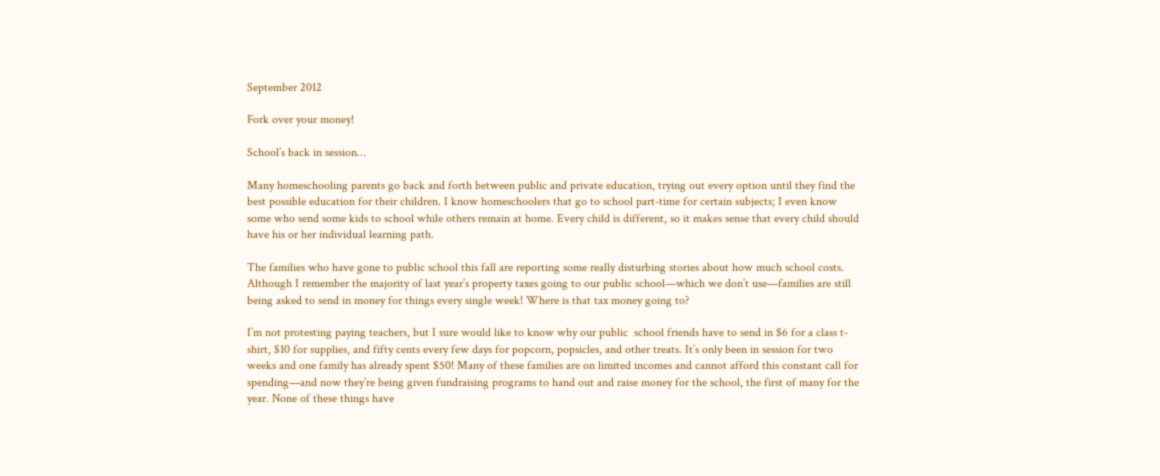September 2012

Fork over your money!

School’s back in session…

Many homeschooling parents go back and forth between public and private education, trying out every option until they find the best possible education for their children. I know homeschoolers that go to school part-time for certain subjects; I even know some who send some kids to school while others remain at home. Every child is different, so it makes sense that every child should have his or her individual learning path.

The families who have gone to public school this fall are reporting some really disturbing stories about how much school costs. Although I remember the majority of last year’s property taxes going to our public school—which we don’t use—families are still being asked to send in money for things every single week! Where is that tax money going to?

I’m not protesting paying teachers, but I sure would like to know why our public  school friends have to send in $6 for a class t-shirt, $10 for supplies, and fifty cents every few days for popcorn, popsicles, and other treats. It’s only been in session for two weeks and one family has already spent $50! Many of these families are on limited incomes and cannot afford this constant call for spending—and now they’re being given fundraising programs to hand out and raise money for the school, the first of many for the year. None of these things have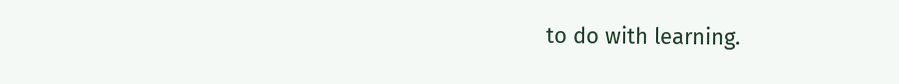to do with learning.